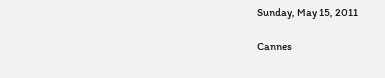Sunday, May 15, 2011

Cannes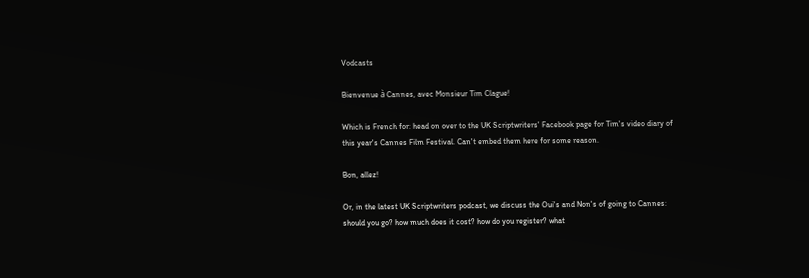Vodcasts

Bienvenue à Cannes, avec Monsieur Tim Clague!

Which is French for: head on over to the UK Scriptwriters' Facebook page for Tim's video diary of this year's Cannes Film Festival. Can't embed them here for some reason.

Bon, allez!

Or, in the latest UK Scriptwriters podcast, we discuss the Oui's and Non's of going to Cannes: should you go? how much does it cost? how do you register? what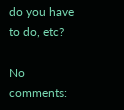do you have to do, etc?

No comments: